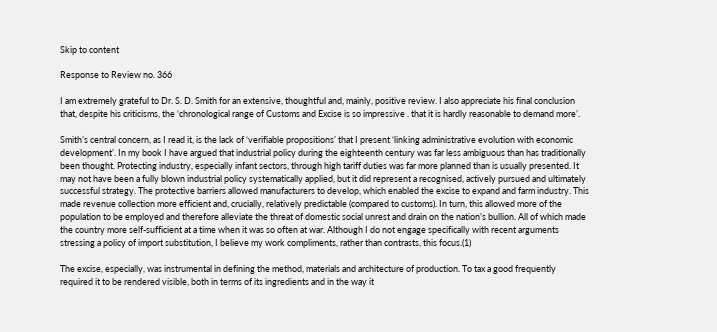Skip to content

Response to Review no. 366

I am extremely grateful to Dr. S. D. Smith for an extensive, thoughtful and, mainly, positive review. I also appreciate his final conclusion that, despite his criticisms, the ‘chronological range of Customs and Excise is so impressive . that it is hardly reasonable to demand more’.

Smith’s central concern, as I read it, is the lack of ‘verifiable propositions’ that I present ‘linking administrative evolution with economic development’. In my book I have argued that industrial policy during the eighteenth century was far less ambiguous than has traditionally been thought. Protecting industry, especially infant sectors, through high tariff duties was far more planned than is usually presented. It may not have been a fully blown industrial policy systematically applied, but it did represent a recognised, actively pursued and ultimately successful strategy. The protective barriers allowed manufacturers to develop, which enabled the excise to expand and farm industry. This made revenue collection more efficient and, crucially, relatively predictable (compared to customs). In turn, this allowed more of the population to be employed and therefore alleviate the threat of domestic social unrest and drain on the nation’s bullion. All of which made the country more self-sufficient at a time when it was so often at war. Although I do not engage specifically with recent arguments stressing a policy of import substitution, I believe my work compliments, rather than contrasts, this focus.(1)

The excise, especially, was instrumental in defining the method, materials and architecture of production. To tax a good frequently required it to be rendered visible, both in terms of its ingredients and in the way it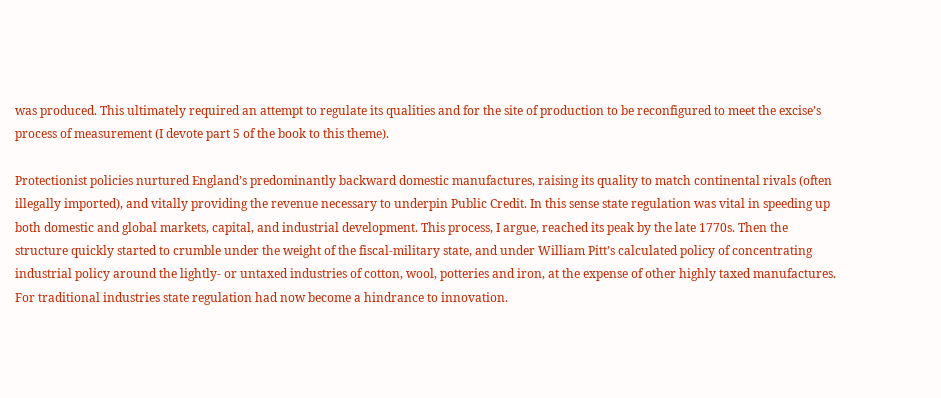was produced. This ultimately required an attempt to regulate its qualities and for the site of production to be reconfigured to meet the excise’s process of measurement (I devote part 5 of the book to this theme).

Protectionist policies nurtured England’s predominantly backward domestic manufactures, raising its quality to match continental rivals (often illegally imported), and vitally providing the revenue necessary to underpin Public Credit. In this sense state regulation was vital in speeding up both domestic and global markets, capital, and industrial development. This process, I argue, reached its peak by the late 1770s. Then the structure quickly started to crumble under the weight of the fiscal-military state, and under William Pitt’s calculated policy of concentrating industrial policy around the lightly- or untaxed industries of cotton, wool, potteries and iron, at the expense of other highly taxed manufactures. For traditional industries state regulation had now become a hindrance to innovation.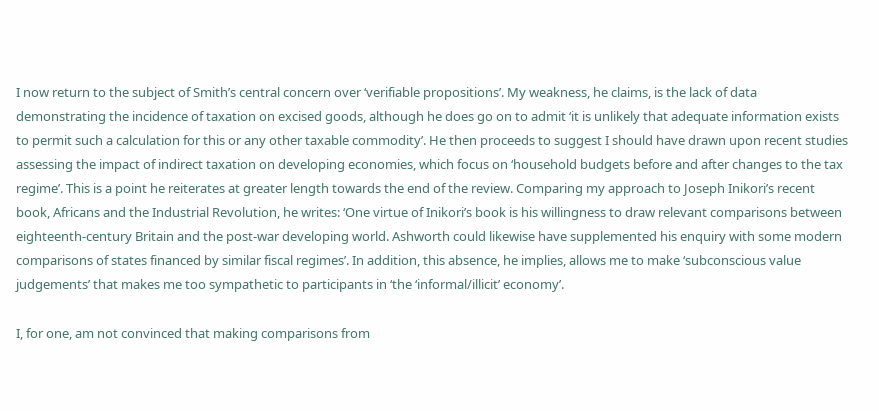I now return to the subject of Smith’s central concern over ‘verifiable propositions’. My weakness, he claims, is the lack of data demonstrating the incidence of taxation on excised goods, although he does go on to admit ‘it is unlikely that adequate information exists to permit such a calculation for this or any other taxable commodity’. He then proceeds to suggest I should have drawn upon recent studies assessing the impact of indirect taxation on developing economies, which focus on ‘household budgets before and after changes to the tax regime’. This is a point he reiterates at greater length towards the end of the review. Comparing my approach to Joseph Inikori’s recent book, Africans and the Industrial Revolution, he writes: ‘One virtue of Inikori’s book is his willingness to draw relevant comparisons between eighteenth-century Britain and the post-war developing world. Ashworth could likewise have supplemented his enquiry with some modern comparisons of states financed by similar fiscal regimes’. In addition, this absence, he implies, allows me to make ‘subconscious value judgements’ that makes me too sympathetic to participants in ‘the ‘informal/illicit’ economy’.

I, for one, am not convinced that making comparisons from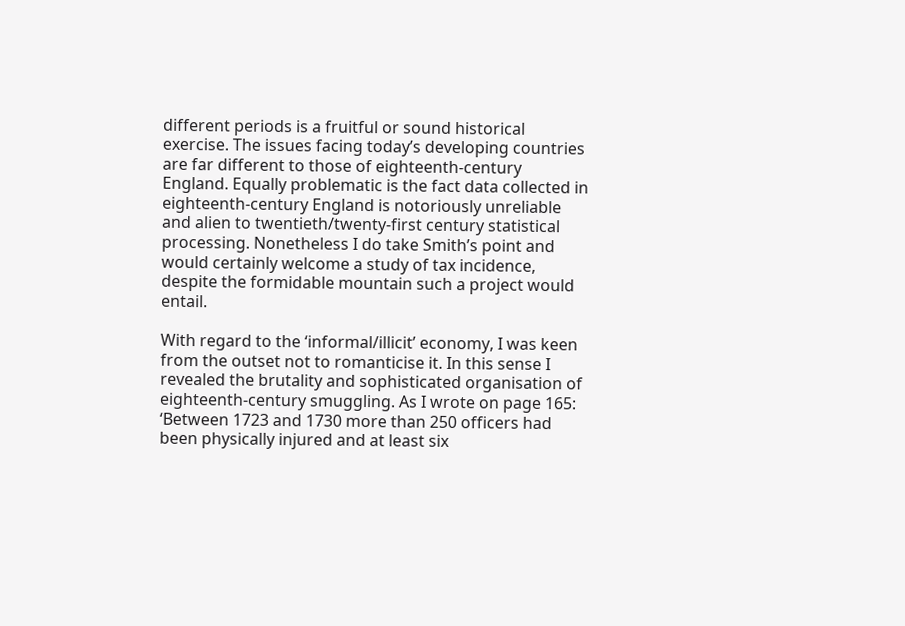different periods is a fruitful or sound historical exercise. The issues facing today’s developing countries are far different to those of eighteenth-century England. Equally problematic is the fact data collected in eighteenth-century England is notoriously unreliable and alien to twentieth/twenty-first century statistical processing. Nonetheless I do take Smith’s point and would certainly welcome a study of tax incidence, despite the formidable mountain such a project would entail.

With regard to the ‘informal/illicit’ economy, I was keen from the outset not to romanticise it. In this sense I revealed the brutality and sophisticated organisation of eighteenth-century smuggling. As I wrote on page 165: ‘Between 1723 and 1730 more than 250 officers had been physically injured and at least six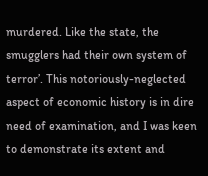murdered. Like the state, the smugglers had their own system of terror’. This notoriously-neglected aspect of economic history is in dire need of examination, and I was keen to demonstrate its extent and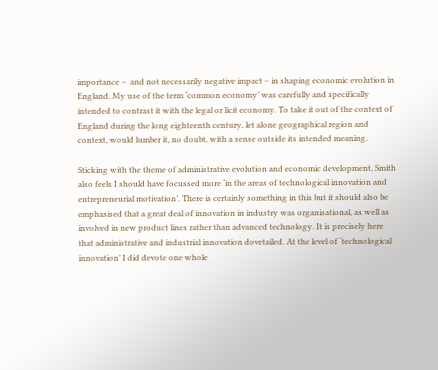importance –  and not necessarily negative impact – in shaping economic evolution in England. My use of the term ‘common economy’ was carefully and specifically intended to contrast it with the legal or licit economy. To take it out of the context of England during the long eighteenth century, let alone geographical region and context, would lumber it, no doubt, with a sense outside its intended meaning.

Sticking with the theme of administrative evolution and economic development, Smith also feels I should have focussed more ‘in the areas of technological innovation and entrepreneurial motivation’. There is certainly something in this but it should also be emphasised that a great deal of innovation in industry was organisational, as well as involved in new product lines rather than advanced technology. It is precisely here that administrative and industrial innovation dovetailed. At the level of ‘technological innovation’ I did devote one whole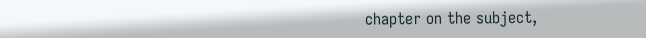chapter on the subject,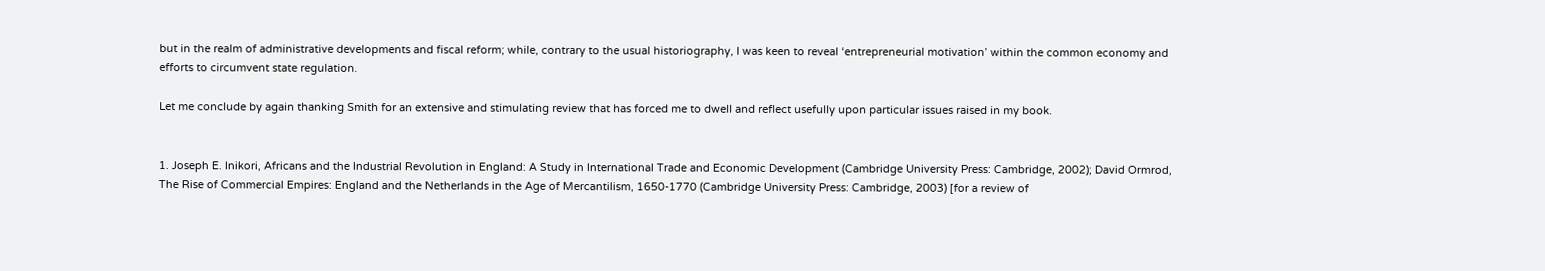but in the realm of administrative developments and fiscal reform; while, contrary to the usual historiography, I was keen to reveal ‘entrepreneurial motivation’ within the common economy and efforts to circumvent state regulation.

Let me conclude by again thanking Smith for an extensive and stimulating review that has forced me to dwell and reflect usefully upon particular issues raised in my book.


1. Joseph E. Inikori, Africans and the Industrial Revolution in England: A Study in International Trade and Economic Development (Cambridge University Press: Cambridge, 2002); David Ormrod, The Rise of Commercial Empires: England and the Netherlands in the Age of Mercantilism, 1650-1770 (Cambridge University Press: Cambridge, 2003) [for a review of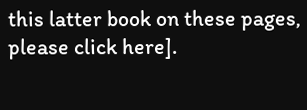this latter book on these pages, please click here].